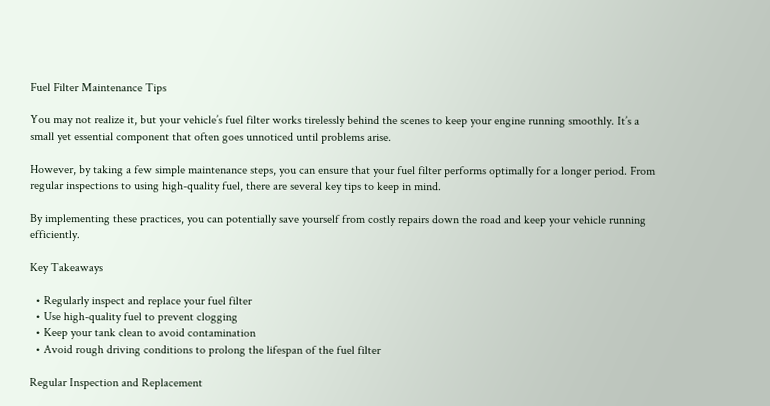Fuel Filter Maintenance Tips

You may not realize it, but your vehicle’s fuel filter works tirelessly behind the scenes to keep your engine running smoothly. It’s a small yet essential component that often goes unnoticed until problems arise.

However, by taking a few simple maintenance steps, you can ensure that your fuel filter performs optimally for a longer period. From regular inspections to using high-quality fuel, there are several key tips to keep in mind.

By implementing these practices, you can potentially save yourself from costly repairs down the road and keep your vehicle running efficiently.

Key Takeaways

  • Regularly inspect and replace your fuel filter
  • Use high-quality fuel to prevent clogging
  • Keep your tank clean to avoid contamination
  • Avoid rough driving conditions to prolong the lifespan of the fuel filter

Regular Inspection and Replacement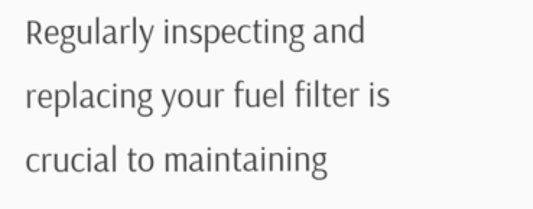Regularly inspecting and replacing your fuel filter is crucial to maintaining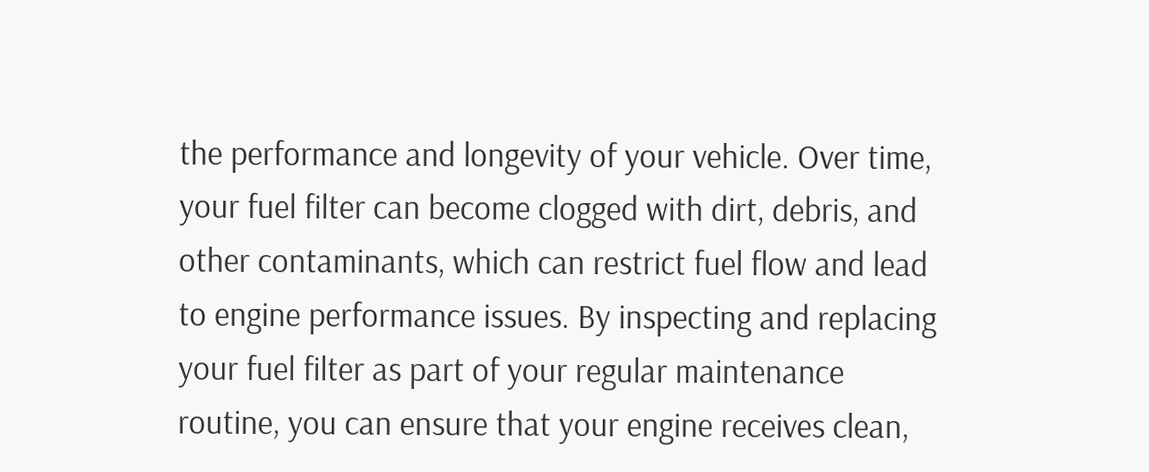the performance and longevity of your vehicle. Over time, your fuel filter can become clogged with dirt, debris, and other contaminants, which can restrict fuel flow and lead to engine performance issues. By inspecting and replacing your fuel filter as part of your regular maintenance routine, you can ensure that your engine receives clean,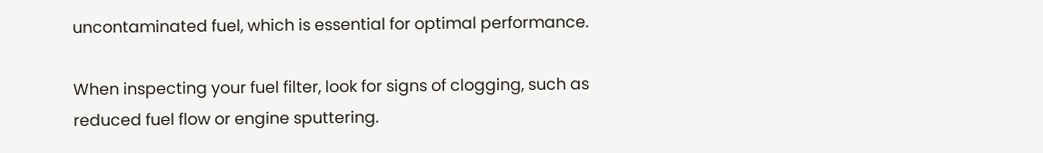uncontaminated fuel, which is essential for optimal performance.

When inspecting your fuel filter, look for signs of clogging, such as reduced fuel flow or engine sputtering.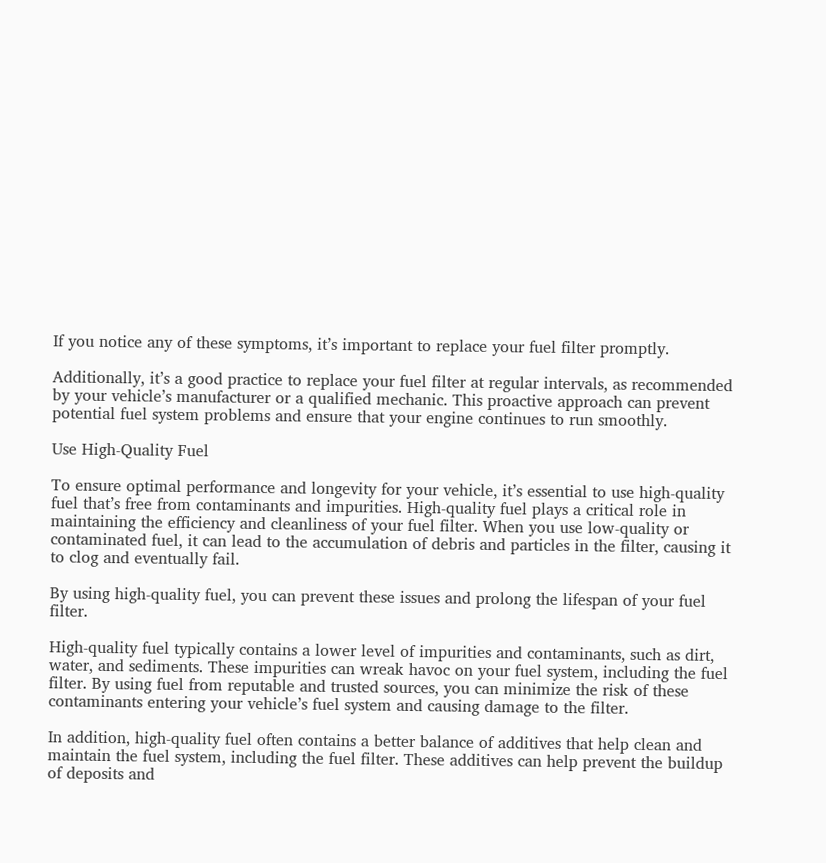If you notice any of these symptoms, it’s important to replace your fuel filter promptly.

Additionally, it’s a good practice to replace your fuel filter at regular intervals, as recommended by your vehicle’s manufacturer or a qualified mechanic. This proactive approach can prevent potential fuel system problems and ensure that your engine continues to run smoothly.

Use High-Quality Fuel

To ensure optimal performance and longevity for your vehicle, it’s essential to use high-quality fuel that’s free from contaminants and impurities. High-quality fuel plays a critical role in maintaining the efficiency and cleanliness of your fuel filter. When you use low-quality or contaminated fuel, it can lead to the accumulation of debris and particles in the filter, causing it to clog and eventually fail.

By using high-quality fuel, you can prevent these issues and prolong the lifespan of your fuel filter.

High-quality fuel typically contains a lower level of impurities and contaminants, such as dirt, water, and sediments. These impurities can wreak havoc on your fuel system, including the fuel filter. By using fuel from reputable and trusted sources, you can minimize the risk of these contaminants entering your vehicle’s fuel system and causing damage to the filter.

In addition, high-quality fuel often contains a better balance of additives that help clean and maintain the fuel system, including the fuel filter. These additives can help prevent the buildup of deposits and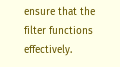ensure that the filter functions effectively.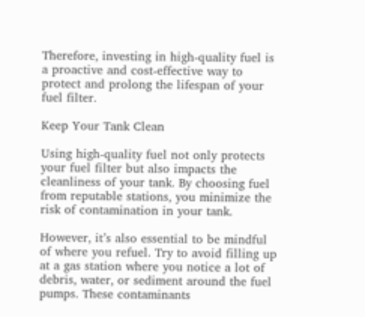Therefore, investing in high-quality fuel is a proactive and cost-effective way to protect and prolong the lifespan of your fuel filter.

Keep Your Tank Clean

Using high-quality fuel not only protects your fuel filter but also impacts the cleanliness of your tank. By choosing fuel from reputable stations, you minimize the risk of contamination in your tank.

However, it’s also essential to be mindful of where you refuel. Try to avoid filling up at a gas station where you notice a lot of debris, water, or sediment around the fuel pumps. These contaminants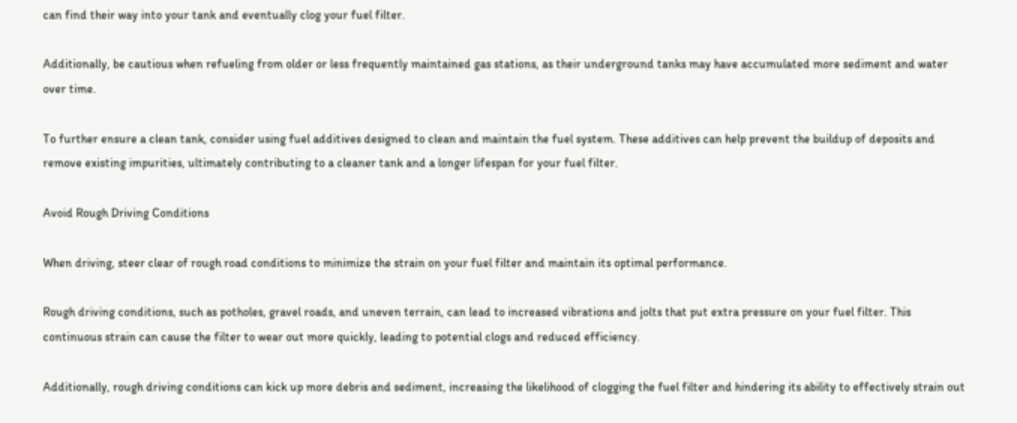can find their way into your tank and eventually clog your fuel filter.

Additionally, be cautious when refueling from older or less frequently maintained gas stations, as their underground tanks may have accumulated more sediment and water over time.

To further ensure a clean tank, consider using fuel additives designed to clean and maintain the fuel system. These additives can help prevent the buildup of deposits and remove existing impurities, ultimately contributing to a cleaner tank and a longer lifespan for your fuel filter.

Avoid Rough Driving Conditions

When driving, steer clear of rough road conditions to minimize the strain on your fuel filter and maintain its optimal performance.

Rough driving conditions, such as potholes, gravel roads, and uneven terrain, can lead to increased vibrations and jolts that put extra pressure on your fuel filter. This continuous strain can cause the filter to wear out more quickly, leading to potential clogs and reduced efficiency.

Additionally, rough driving conditions can kick up more debris and sediment, increasing the likelihood of clogging the fuel filter and hindering its ability to effectively strain out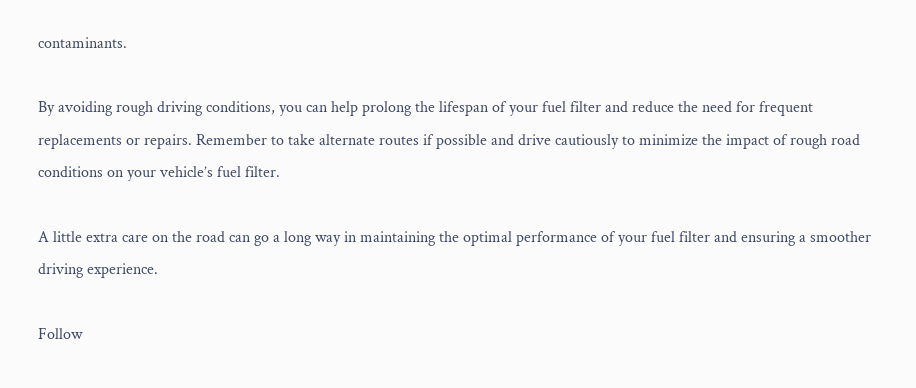contaminants.

By avoiding rough driving conditions, you can help prolong the lifespan of your fuel filter and reduce the need for frequent replacements or repairs. Remember to take alternate routes if possible and drive cautiously to minimize the impact of rough road conditions on your vehicle’s fuel filter.

A little extra care on the road can go a long way in maintaining the optimal performance of your fuel filter and ensuring a smoother driving experience.

Follow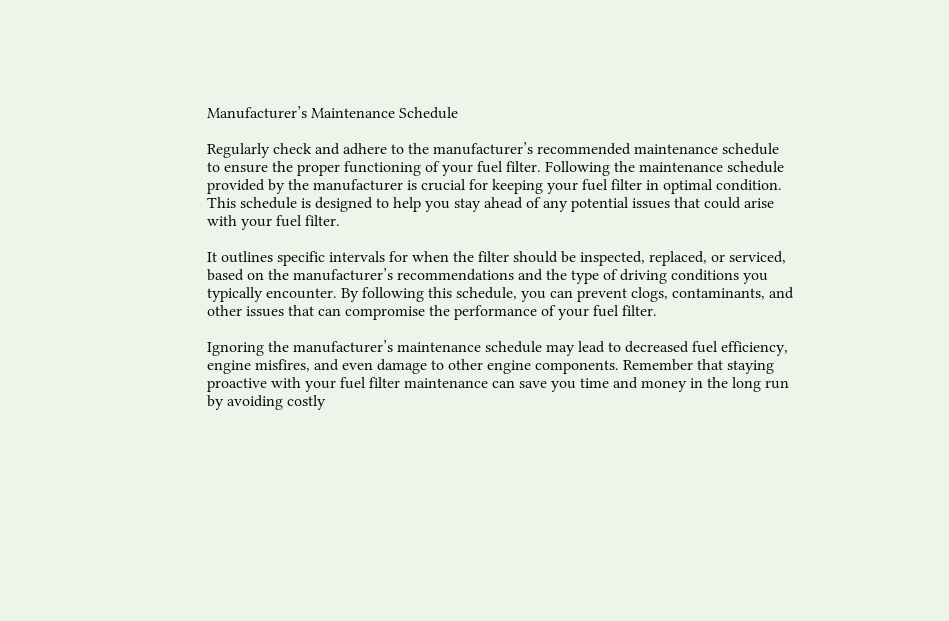Manufacturer’s Maintenance Schedule

Regularly check and adhere to the manufacturer’s recommended maintenance schedule to ensure the proper functioning of your fuel filter. Following the maintenance schedule provided by the manufacturer is crucial for keeping your fuel filter in optimal condition. This schedule is designed to help you stay ahead of any potential issues that could arise with your fuel filter.

It outlines specific intervals for when the filter should be inspected, replaced, or serviced, based on the manufacturer’s recommendations and the type of driving conditions you typically encounter. By following this schedule, you can prevent clogs, contaminants, and other issues that can compromise the performance of your fuel filter.

Ignoring the manufacturer’s maintenance schedule may lead to decreased fuel efficiency, engine misfires, and even damage to other engine components. Remember that staying proactive with your fuel filter maintenance can save you time and money in the long run by avoiding costly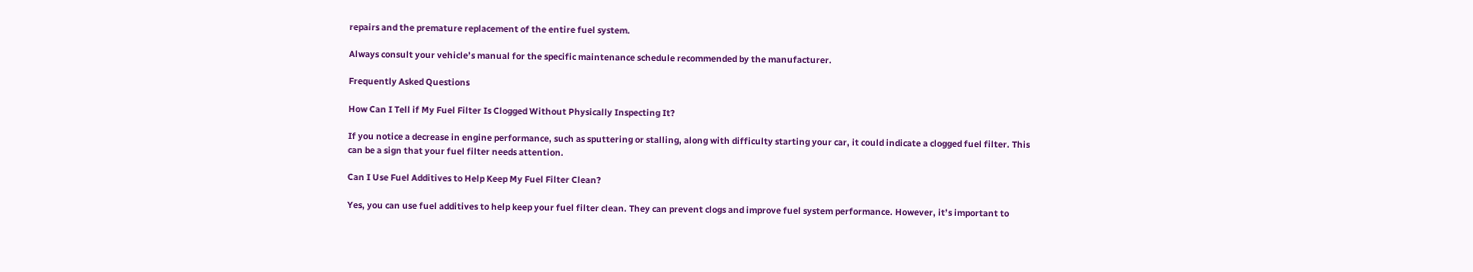repairs and the premature replacement of the entire fuel system.

Always consult your vehicle’s manual for the specific maintenance schedule recommended by the manufacturer.

Frequently Asked Questions

How Can I Tell if My Fuel Filter Is Clogged Without Physically Inspecting It?

If you notice a decrease in engine performance, such as sputtering or stalling, along with difficulty starting your car, it could indicate a clogged fuel filter. This can be a sign that your fuel filter needs attention.

Can I Use Fuel Additives to Help Keep My Fuel Filter Clean?

Yes, you can use fuel additives to help keep your fuel filter clean. They can prevent clogs and improve fuel system performance. However, it’s important to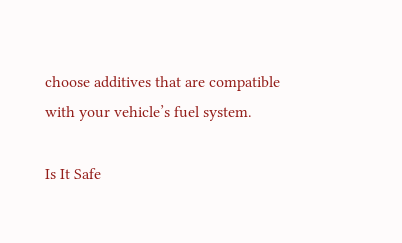choose additives that are compatible with your vehicle’s fuel system.

Is It Safe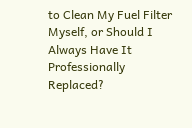to Clean My Fuel Filter Myself, or Should I Always Have It Professionally Replaced?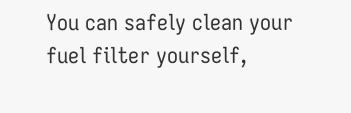You can safely clean your fuel filter yourself,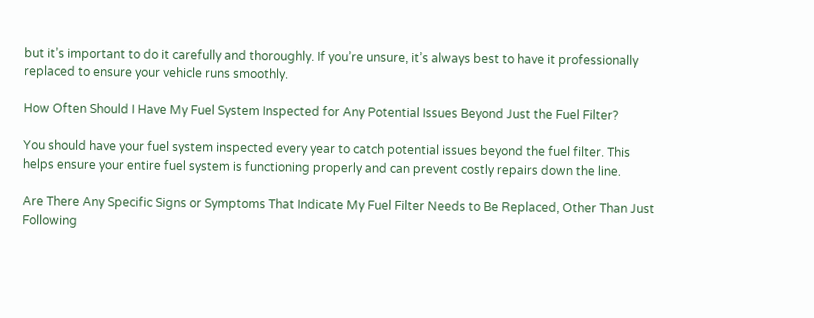but it’s important to do it carefully and thoroughly. If you’re unsure, it’s always best to have it professionally replaced to ensure your vehicle runs smoothly.

How Often Should I Have My Fuel System Inspected for Any Potential Issues Beyond Just the Fuel Filter?

You should have your fuel system inspected every year to catch potential issues beyond the fuel filter. This helps ensure your entire fuel system is functioning properly and can prevent costly repairs down the line.

Are There Any Specific Signs or Symptoms That Indicate My Fuel Filter Needs to Be Replaced, Other Than Just Following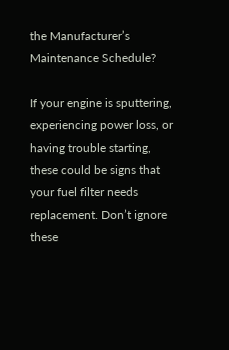the Manufacturer’s Maintenance Schedule?

If your engine is sputtering, experiencing power loss, or having trouble starting, these could be signs that your fuel filter needs replacement. Don’t ignore these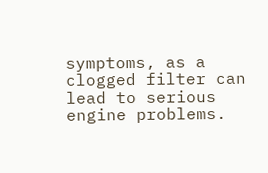symptoms, as a clogged filter can lead to serious engine problems.